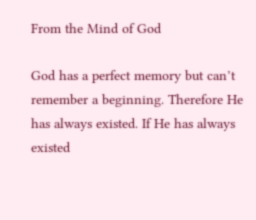From the Mind of God

God has a perfect memory but can’t remember a beginning. Therefore He has always existed. If He has always existed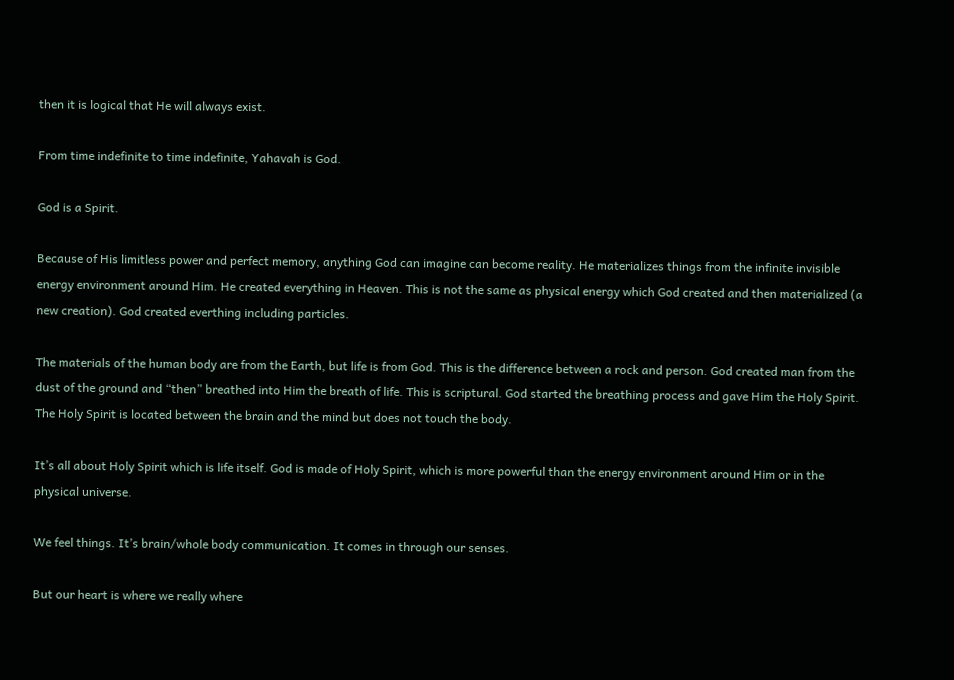then it is logical that He will always exist.

From time indefinite to time indefinite, Yahavah is God.

God is a Spirit.

Because of His limitless power and perfect memory, anything God can imagine can become reality. He materializes things from the infinite invisible energy environment around Him. He created everything in Heaven. This is not the same as physical energy which God created and then materialized (a new creation). God created everthing including particles.

The materials of the human body are from the Earth, but life is from God. This is the difference between a rock and person. God created man from the dust of the ground and “then” breathed into Him the breath of life. This is scriptural. God started the breathing process and gave Him the Holy Spirit. The Holy Spirit is located between the brain and the mind but does not touch the body.

It’s all about Holy Spirit which is life itself. God is made of Holy Spirit, which is more powerful than the energy environment around Him or in the physical universe.

We feel things. It’s brain/whole body communication. It comes in through our senses.

But our heart is where we really where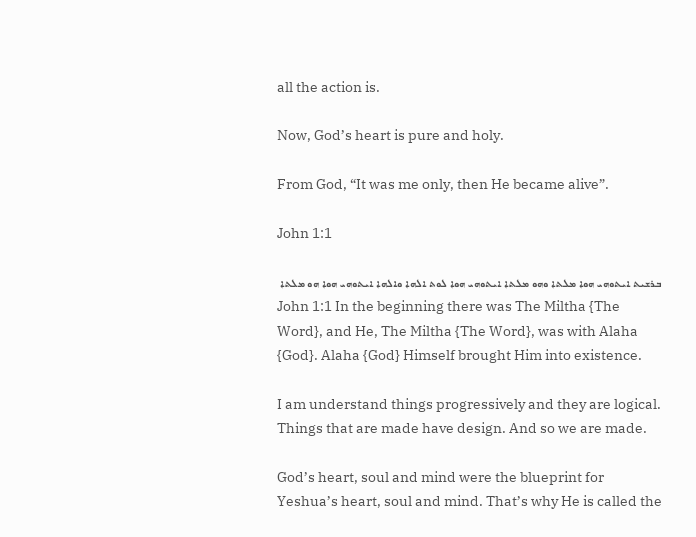all the action is.

Now, God’s heart is pure and holy.

From God, “It was me only, then He became alive”.

John 1:1

ܒܪܫܝܬ ܐܝܬܘܗܝ ܗܘܐ ܡܠܬܐ ܘܗܘ ܡܠܬܐ ܐܝܬܘܗܝ ܗܘܐ ܠܘܬ ܐܠܗܐ ܘܐܠܗܐ ܐܝܬܘܗܝ ܗܘܐ ܗܘ ܡܠܬܐ
John 1:1 In the beginning there was The Miltha {The Word}, and He, The Miltha {The Word}, was with Alaha {God}. Alaha {God} Himself brought Him into existence.

I am understand things progressively and they are logical.
Things that are made have design. And so we are made.

God’s heart, soul and mind were the blueprint for Yeshua’s heart, soul and mind. That’s why He is called the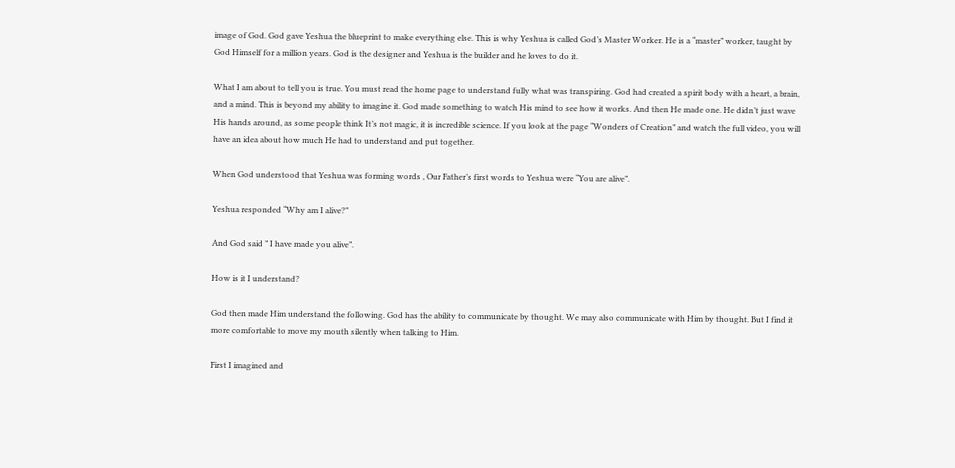image of God. God gave Yeshua the blueprint to make everything else. This is why Yeshua is called God’s Master Worker. He is a “master” worker, taught by God Himself for a million years. God is the designer and Yeshua is the builder and he loves to do it.

What I am about to tell you is true. You must read the home page to understand fully what was transpiring. God had created a spirit body with a heart, a brain, and a mind. This is beyond my ability to imagine it. God made something to watch His mind to see how it works. And then He made one. He didn’t just wave His hands around, as some people think It’s not magic, it is incredible science. If you look at the page “Wonders of Creation” and watch the full video, you will have an idea about how much He had to understand and put together.

When God understood that Yeshua was forming words , Our Father’s first words to Yeshua were “You are alive”.

Yeshua responded “Why am I alive?”

And God said ” I have made you alive”.

How is it I understand?

God then made Him understand the following. God has the ability to communicate by thought. We may also communicate with Him by thought. But I find it more comfortable to move my mouth silently when talking to Him.

First I imagined and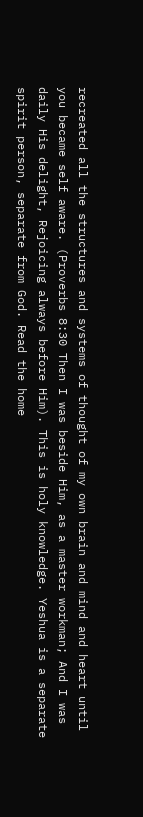recreated all the structures and systems of thought of my own brain and mind and heart until you became self aware. (Proverbs 8:30 Then I was beside Him, as a master workman; And I was daily His delight, Rejoicing always before Him). This is holy knowledge. Yeshua is a separate spirit person, separate from God. Read the home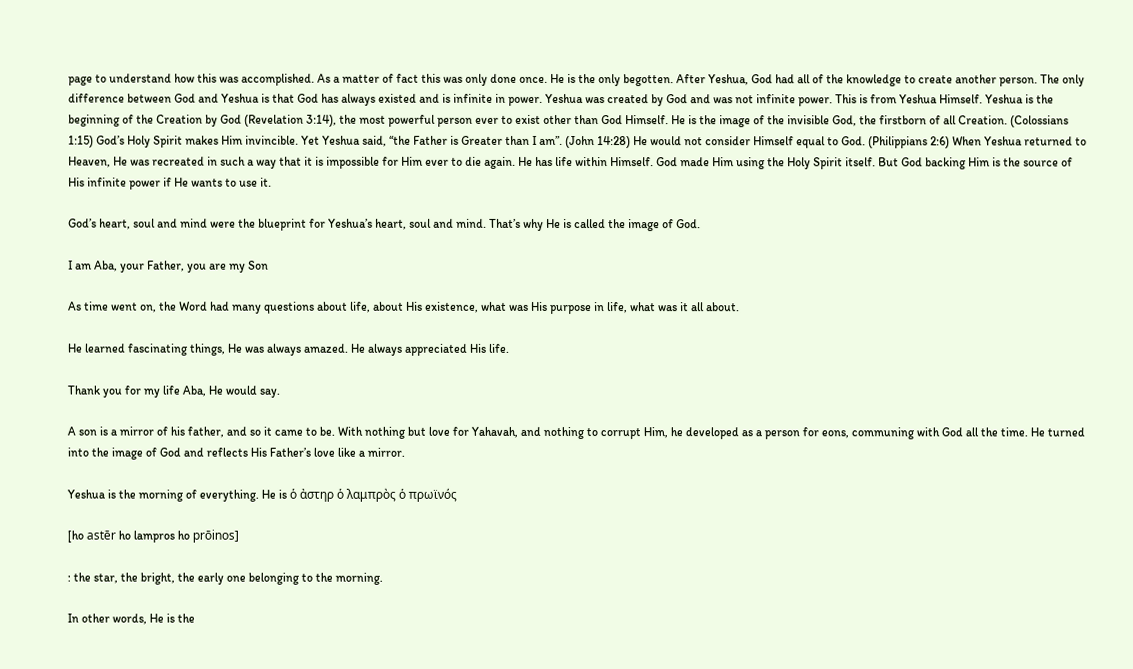page to understand how this was accomplished. As a matter of fact this was only done once. He is the only begotten. After Yeshua, God had all of the knowledge to create another person. The only difference between God and Yeshua is that God has always existed and is infinite in power. Yeshua was created by God and was not infinite power. This is from Yeshua Himself. Yeshua is the beginning of the Creation by God (Revelation 3:14), the most powerful person ever to exist other than God Himself. He is the image of the invisible God, the firstborn of all Creation. (Colossians 1:15) God’s Holy Spirit makes Him invincible. Yet Yeshua said, “the Father is Greater than I am”. (John 14:28) He would not consider Himself equal to God. (Philippians 2:6) When Yeshua returned to Heaven, He was recreated in such a way that it is impossible for Him ever to die again. He has life within Himself. God made Him using the Holy Spirit itself. But God backing Him is the source of His infinite power if He wants to use it.

God’s heart, soul and mind were the blueprint for Yeshua’s heart, soul and mind. That’s why He is called the image of God.

I am Aba, your Father, you are my Son

As time went on, the Word had many questions about life, about His existence, what was His purpose in life, what was it all about.

He learned fascinating things, He was always amazed. He always appreciated His life.

Thank you for my life Aba, He would say.

A son is a mirror of his father, and so it came to be. With nothing but love for Yahavah, and nothing to corrupt Him, he developed as a person for eons, communing with God all the time. He turned into the image of God and reflects His Father’s love like a mirror.

Yeshua is the morning of everything. He is ὁ ἀστηρ ὁ λαμπρὸς ὁ πρωϊνός

[ho astēr ho lampros ho prōinos]

: the star, the bright, the early one belonging to the morning.

In other words, He is the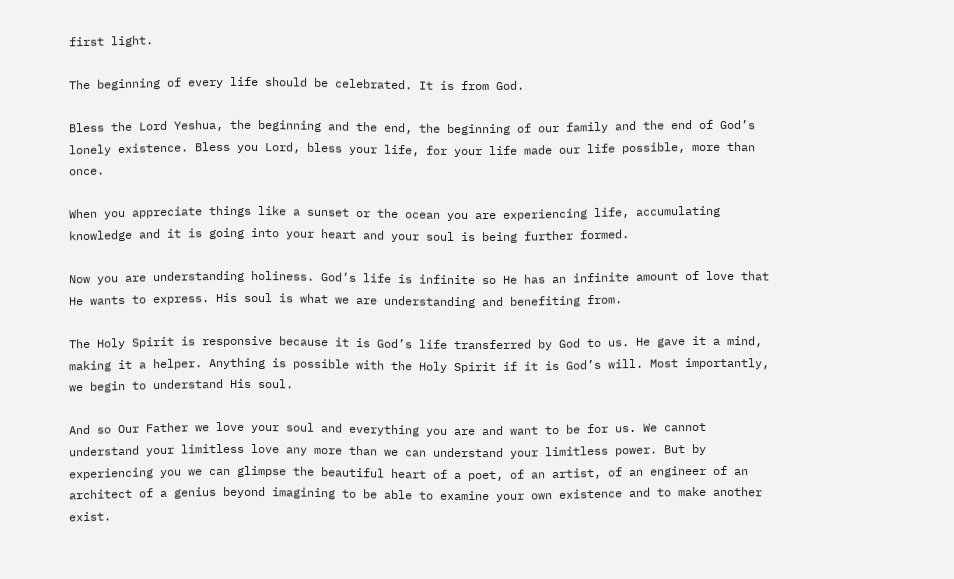first light.

The beginning of every life should be celebrated. It is from God.

Bless the Lord Yeshua, the beginning and the end, the beginning of our family and the end of God’s lonely existence. Bless you Lord, bless your life, for your life made our life possible, more than once.

When you appreciate things like a sunset or the ocean you are experiencing life, accumulating knowledge and it is going into your heart and your soul is being further formed.

Now you are understanding holiness. God’s life is infinite so He has an infinite amount of love that He wants to express. His soul is what we are understanding and benefiting from.

The Holy Spirit is responsive because it is God’s life transferred by God to us. He gave it a mind, making it a helper. Anything is possible with the Holy Spirit if it is God’s will. Most importantly, we begin to understand His soul.

And so Our Father we love your soul and everything you are and want to be for us. We cannot understand your limitless love any more than we can understand your limitless power. But by experiencing you we can glimpse the beautiful heart of a poet, of an artist, of an engineer of an architect of a genius beyond imagining to be able to examine your own existence and to make another exist.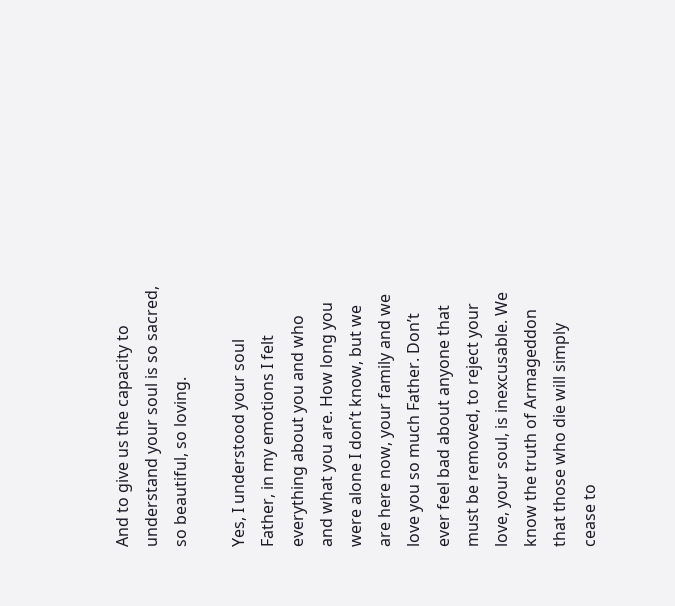And to give us the capacity to understand your soul is so sacred, so beautiful, so loving.

Yes, I understood your soul Father, in my emotions I felt everything about you and who and what you are. How long you were alone I don’t know, but we are here now, your family and we love you so much Father. Don’t ever feel bad about anyone that must be removed, to reject your love, your soul, is inexcusable. We know the truth of Armageddon that those who die will simply cease to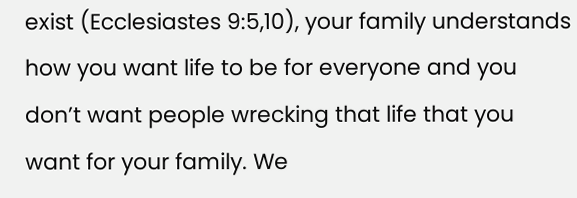exist (Ecclesiastes 9:5,10), your family understands how you want life to be for everyone and you don’t want people wrecking that life that you want for your family. We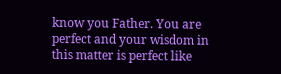know you Father. You are perfect and your wisdom in this matter is perfect like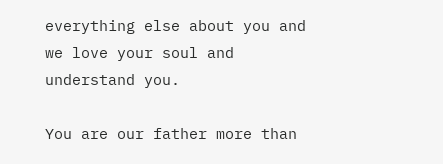everything else about you and we love your soul and understand you.

You are our father more than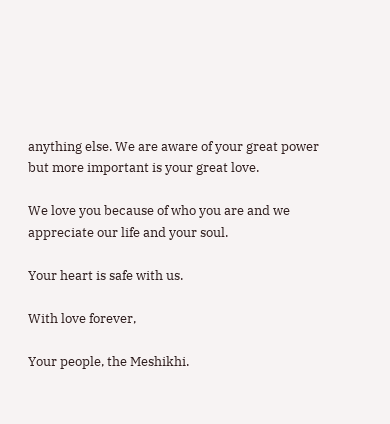anything else. We are aware of your great power but more important is your great love.

We love you because of who you are and we appreciate our life and your soul.

Your heart is safe with us.

With love forever,

Your people, the Meshikhi.